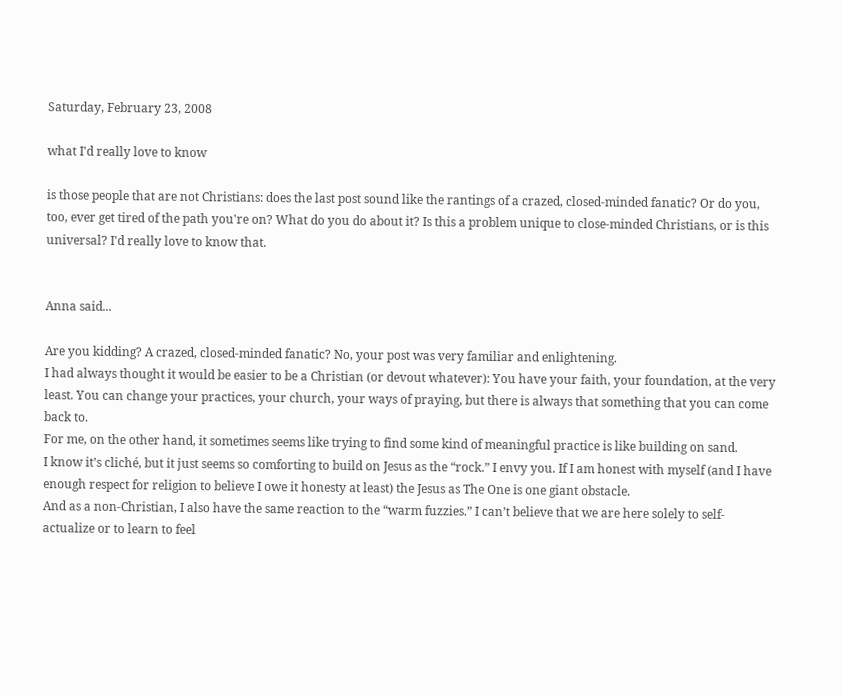Saturday, February 23, 2008

what I'd really love to know

is those people that are not Christians: does the last post sound like the rantings of a crazed, closed-minded fanatic? Or do you, too, ever get tired of the path you're on? What do you do about it? Is this a problem unique to close-minded Christians, or is this universal? I'd really love to know that.


Anna said...

Are you kidding? A crazed, closed-minded fanatic? No, your post was very familiar and enlightening.
I had always thought it would be easier to be a Christian (or devout whatever): You have your faith, your foundation, at the very least. You can change your practices, your church, your ways of praying, but there is always that something that you can come back to.
For me, on the other hand, it sometimes seems like trying to find some kind of meaningful practice is like building on sand.
I know it’s cliché, but it just seems so comforting to build on Jesus as the “rock.” I envy you. If I am honest with myself (and I have enough respect for religion to believe I owe it honesty at least) the Jesus as The One is one giant obstacle.
And as a non-Christian, I also have the same reaction to the “warm fuzzies.” I can’t believe that we are here solely to self-actualize or to learn to feel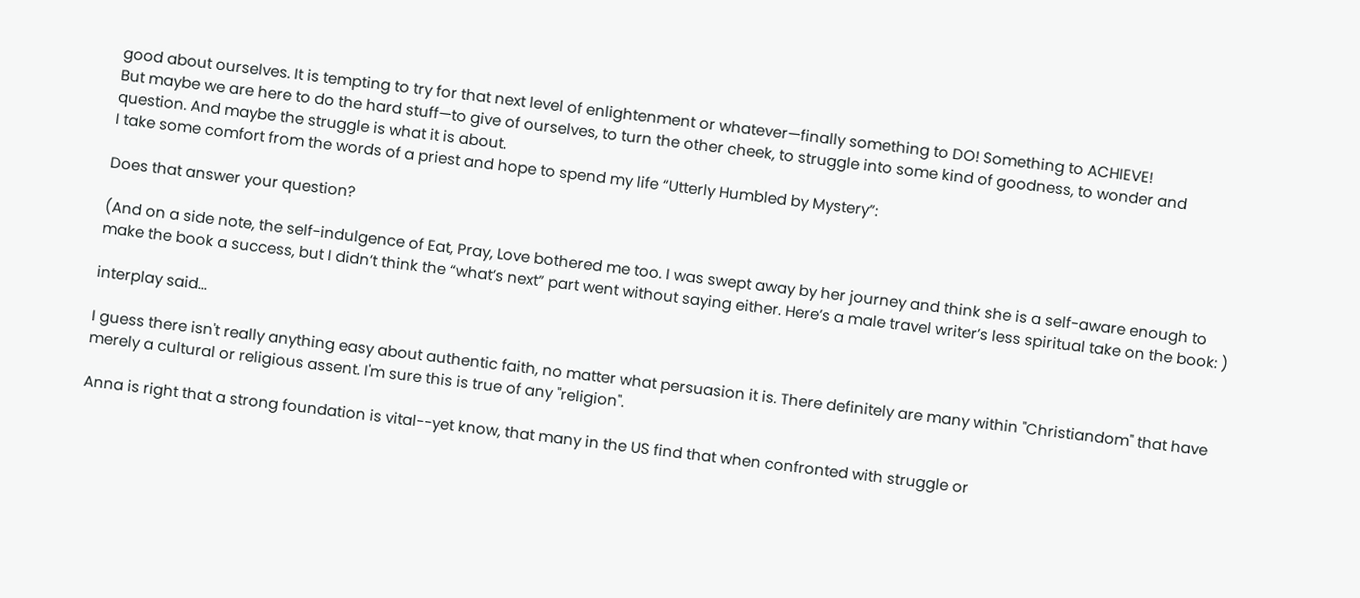good about ourselves. It is tempting to try for that next level of enlightenment or whatever—finally something to DO! Something to ACHIEVE!
But maybe we are here to do the hard stuff—to give of ourselves, to turn the other cheek, to struggle into some kind of goodness, to wonder and question. And maybe the struggle is what it is about.
I take some comfort from the words of a priest and hope to spend my life “Utterly Humbled by Mystery”:

Does that answer your question?

(And on a side note, the self-indulgence of Eat, Pray, Love bothered me too. I was swept away by her journey and think she is a self-aware enough to make the book a success, but I didn’t think the “what’s next” part went without saying either. Here’s a male travel writer’s less spiritual take on the book: )

interplay said...

I guess there isn't really anything easy about authentic faith, no matter what persuasion it is. There definitely are many within "Christiandom" that have merely a cultural or religious assent. I'm sure this is true of any "religion".

Anna is right that a strong foundation is vital--yet know, that many in the US find that when confronted with struggle or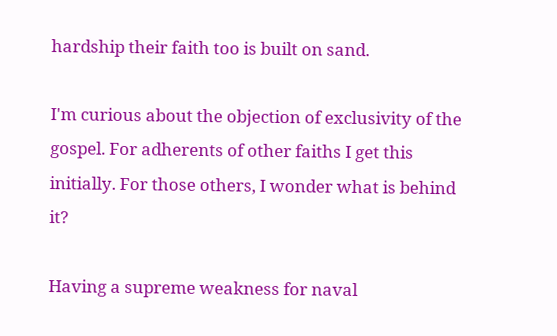hardship their faith too is built on sand.

I'm curious about the objection of exclusivity of the gospel. For adherents of other faiths I get this initially. For those others, I wonder what is behind it?

Having a supreme weakness for naval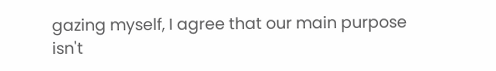gazing myself, I agree that our main purpose isn't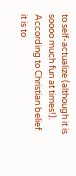to self-actualize (although it is soooo much fun at times!). According to Christian belief it is to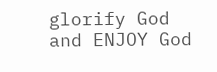glorify God and ENJOY God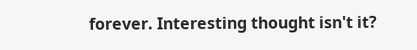forever. Interesting thought isn't it?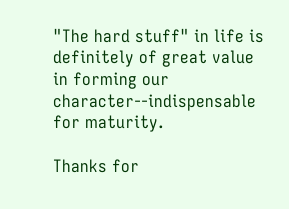"The hard stuff" in life is definitely of great value in forming our character--indispensable for maturity.

Thanks for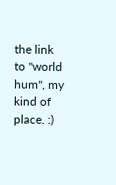the link to "world hum", my kind of place. :)